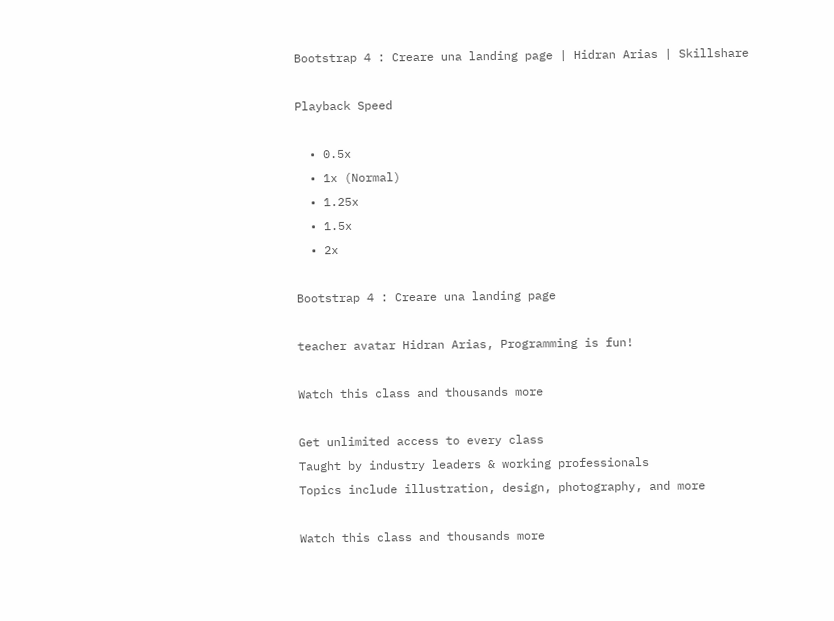Bootstrap 4 : Creare una landing page | Hidran Arias | Skillshare

Playback Speed

  • 0.5x
  • 1x (Normal)
  • 1.25x
  • 1.5x
  • 2x

Bootstrap 4 : Creare una landing page

teacher avatar Hidran Arias, Programming is fun!

Watch this class and thousands more

Get unlimited access to every class
Taught by industry leaders & working professionals
Topics include illustration, design, photography, and more

Watch this class and thousands more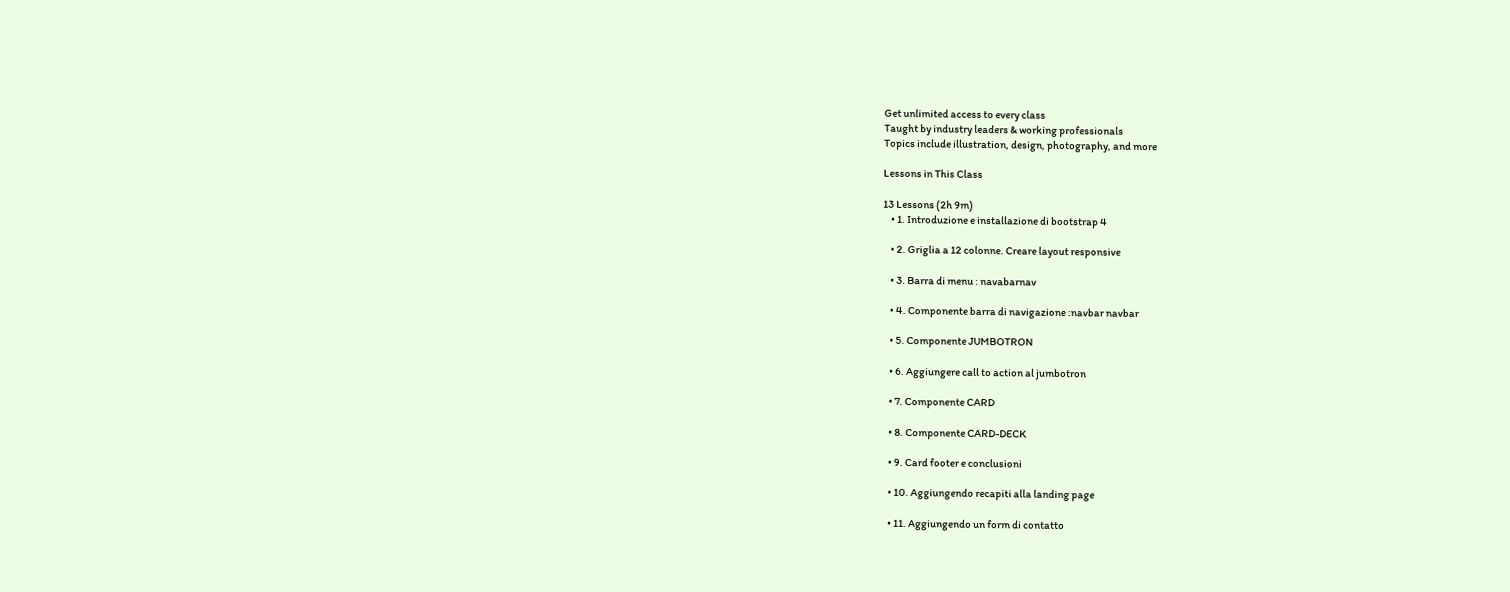Get unlimited access to every class
Taught by industry leaders & working professionals
Topics include illustration, design, photography, and more

Lessons in This Class

13 Lessons (2h 9m)
    • 1. Introduzione e installazione di bootstrap 4

    • 2. Griglia a 12 colonne. Creare layout responsive

    • 3. Barra di menu : navabarnav

    • 4. Componente barra di navigazione :navbar navbar

    • 5. Componente JUMBOTRON

    • 6. Aggiungere call to action al jumbotron

    • 7. Componente CARD

    • 8. Componente CARD-DECK

    • 9. Card footer e conclusioni

    • 10. Aggiungendo recapiti alla landing page

    • 11. Aggiungendo un form di contatto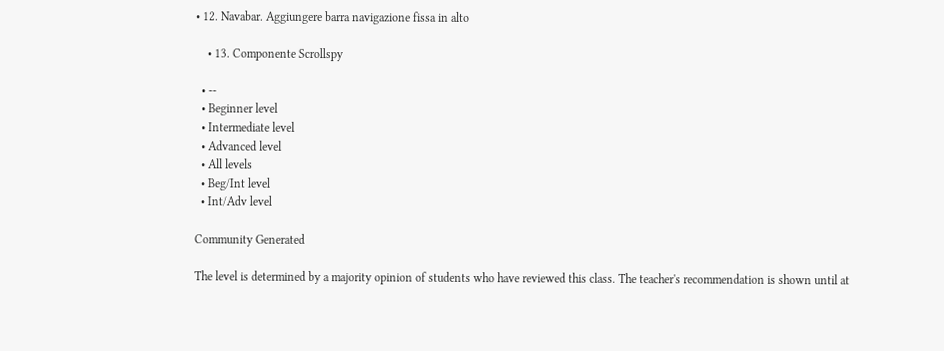• 12. Navabar. Aggiungere barra navigazione fissa in alto

    • 13. Componente Scrollspy

  • --
  • Beginner level
  • Intermediate level
  • Advanced level
  • All levels
  • Beg/Int level
  • Int/Adv level

Community Generated

The level is determined by a majority opinion of students who have reviewed this class. The teacher's recommendation is shown until at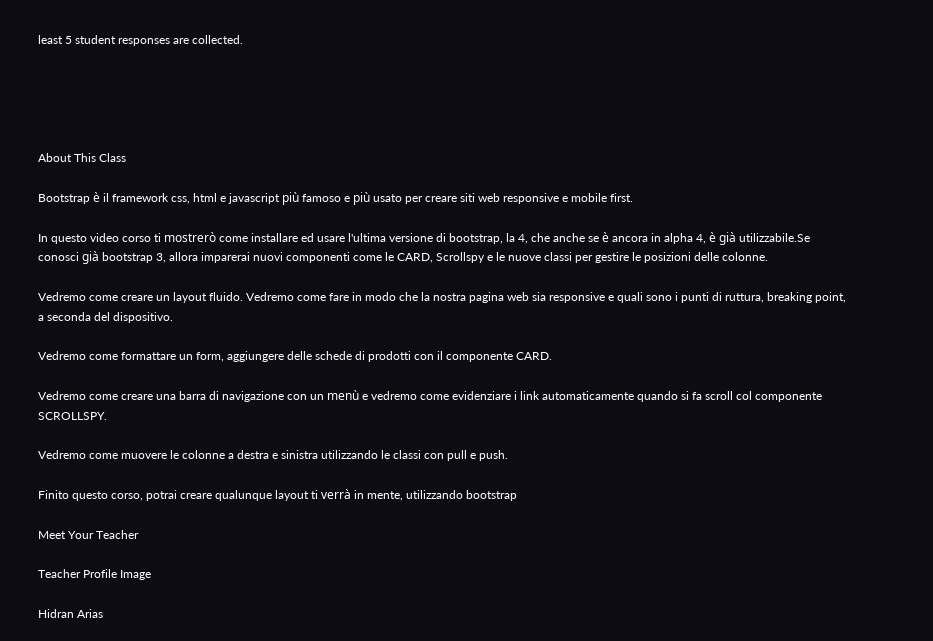least 5 student responses are collected.





About This Class

Bootstrap è il framework css, html e javascript più famoso e più usato per creare siti web responsive e mobile first.

In questo video corso ti mostrerò come installare ed usare l'ultima versione di bootstrap, la 4, che anche se è ancora in alpha 4, è già utilizzabile.Se conosci già bootstrap 3, allora imparerai nuovi componenti come le CARD, Scrollspy e le nuove classi per gestire le posizioni delle colonne.

Vedremo come creare un layout fluido. Vedremo come fare in modo che la nostra pagina web sia responsive e quali sono i punti di ruttura, breaking point, a seconda del dispositivo.

Vedremo come formattare un form, aggiungere delle schede di prodotti con il componente CARD.

Vedremo come creare una barra di navigazione con un menù e vedremo come evidenziare i link automaticamente quando si fa scroll col componente SCROLLSPY.

Vedremo come muovere le colonne a destra e sinistra utilizzando le classi con pull e push.

Finito questo corso, potrai creare qualunque layout ti verrà in mente, utilizzando bootstrap

Meet Your Teacher

Teacher Profile Image

Hidran Arias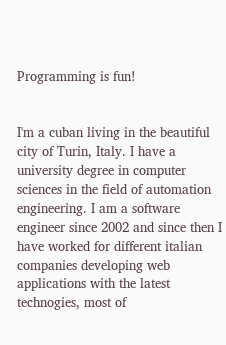Programming is fun!


I'm a cuban living in the beautiful city of Turin, Italy. I have a university degree in computer sciences in the field of automation engineering. I am a software engineer since 2002 and since then I have worked for different italian companies developing web applications with the latest technogies, most of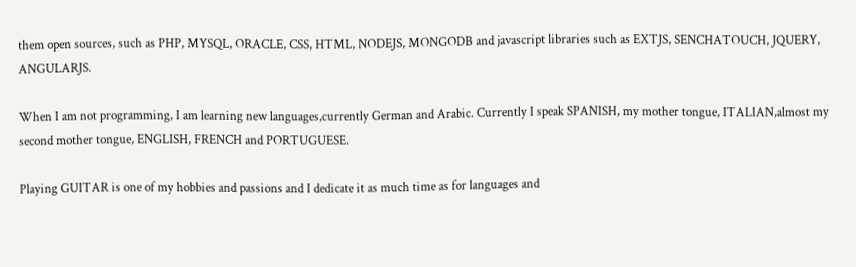them open sources, such as PHP, MYSQL, ORACLE, CSS, HTML, NODEJS, MONGODB and javascript libraries such as EXTJS, SENCHATOUCH, JQUERY, ANGULARJS.

When I am not programming, I am learning new languages,currently German and Arabic. Currently I speak SPANISH, my mother tongue, ITALIAN,almost my second mother tongue, ENGLISH, FRENCH and PORTUGUESE.

Playing GUITAR is one of my hobbies and passions and I dedicate it as much time as for languages and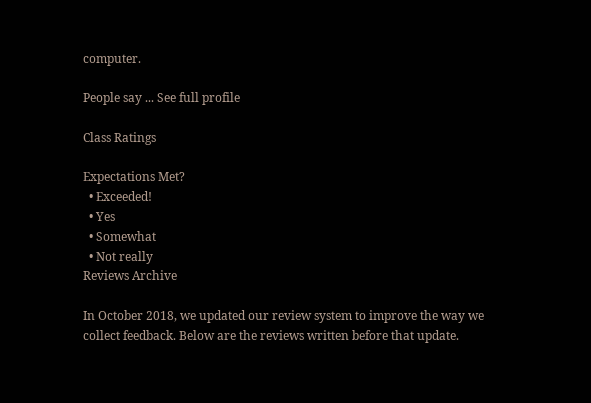computer.

People say ... See full profile

Class Ratings

Expectations Met?
  • Exceeded!
  • Yes
  • Somewhat
  • Not really
Reviews Archive

In October 2018, we updated our review system to improve the way we collect feedback. Below are the reviews written before that update.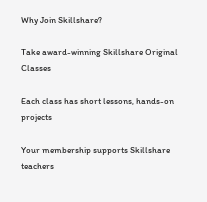Why Join Skillshare?

Take award-winning Skillshare Original Classes

Each class has short lessons, hands-on projects

Your membership supports Skillshare teachers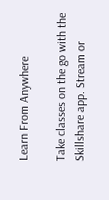Learn From Anywhere

Take classes on the go with the Skillshare app. Stream or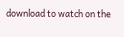download to watch on the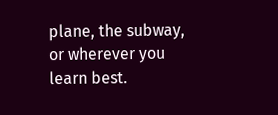plane, the subway, or wherever you learn best.